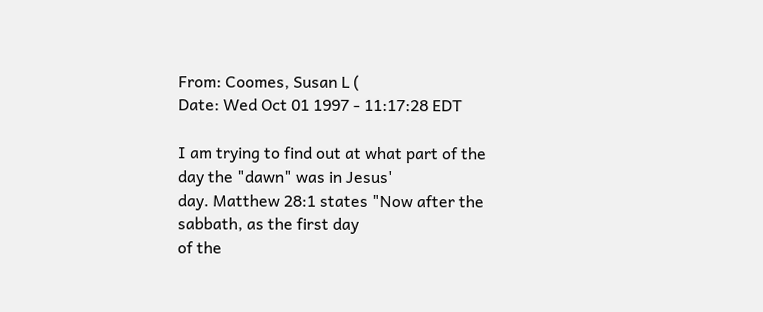From: Coomes, Susan L (
Date: Wed Oct 01 1997 - 11:17:28 EDT

I am trying to find out at what part of the day the "dawn" was in Jesus'
day. Matthew 28:1 states "Now after the sabbath, as the first day
of the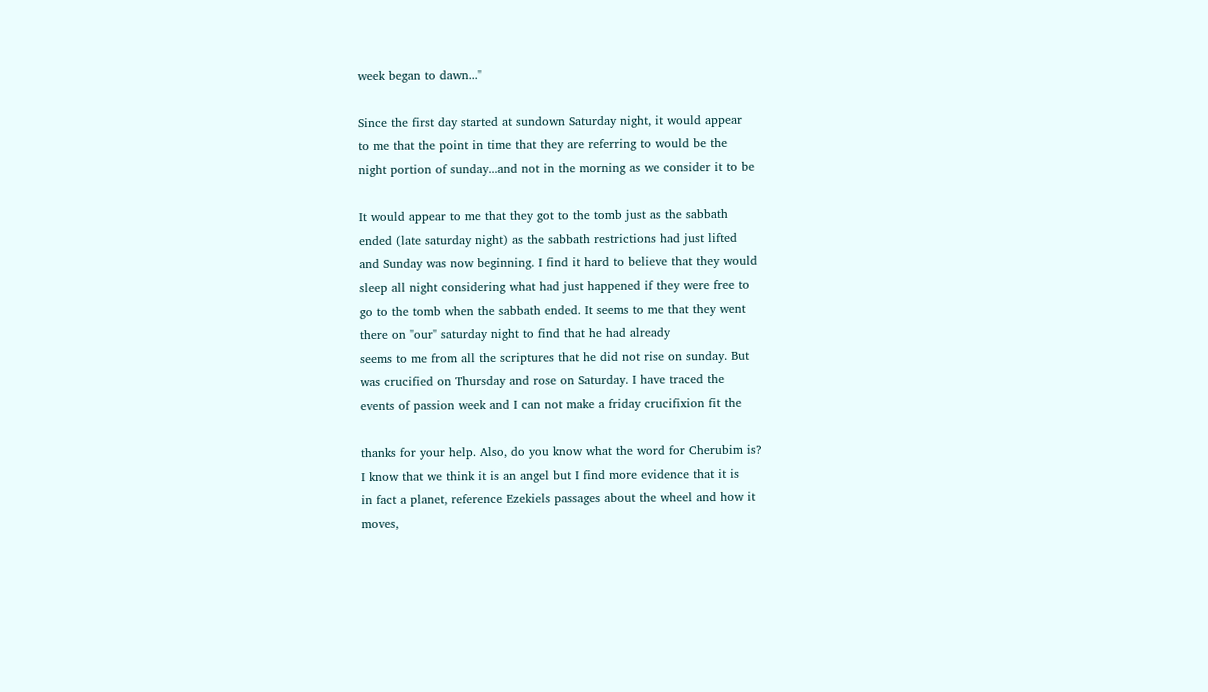week began to dawn..."

Since the first day started at sundown Saturday night, it would appear
to me that the point in time that they are referring to would be the
night portion of sunday...and not in the morning as we consider it to be

It would appear to me that they got to the tomb just as the sabbath
ended (late saturday night) as the sabbath restrictions had just lifted
and Sunday was now beginning. I find it hard to believe that they would
sleep all night considering what had just happened if they were free to
go to the tomb when the sabbath ended. It seems to me that they went
there on "our" saturday night to find that he had already
seems to me from all the scriptures that he did not rise on sunday. But
was crucified on Thursday and rose on Saturday. I have traced the
events of passion week and I can not make a friday crucifixion fit the

thanks for your help. Also, do you know what the word for Cherubim is?
I know that we think it is an angel but I find more evidence that it is
in fact a planet, reference Ezekiels passages about the wheel and how it
moves,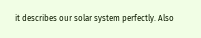it describes our solar system perfectly. Also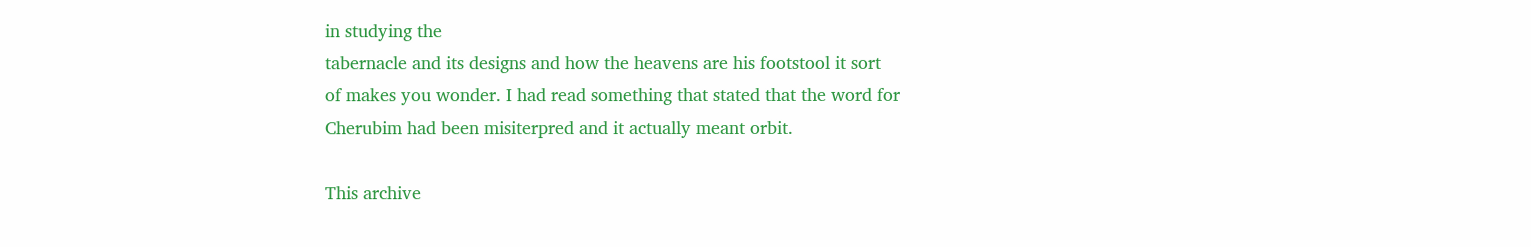in studying the
tabernacle and its designs and how the heavens are his footstool it sort
of makes you wonder. I had read something that stated that the word for
Cherubim had been misiterpred and it actually meant orbit.

This archive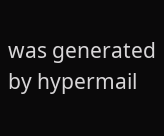was generated by hypermail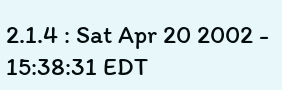2.1.4 : Sat Apr 20 2002 - 15:38:31 EDT